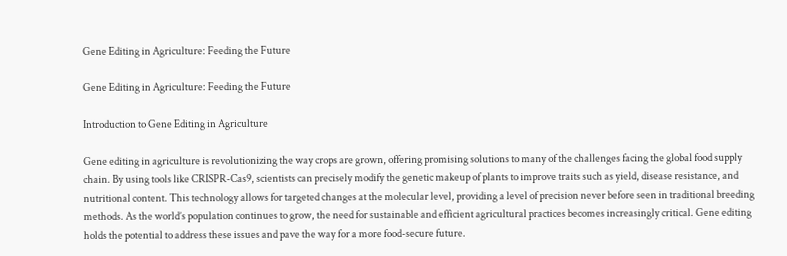Gene Editing in Agriculture: Feeding the Future

Gene Editing in Agriculture: Feeding the Future

Introduction to Gene Editing in Agriculture

Gene editing in agriculture is revolutionizing the way crops are grown, offering promising solutions to many of the challenges facing the global food supply chain. By using tools like CRISPR-Cas9, scientists can precisely modify the genetic makeup of plants to improve traits such as yield, disease resistance, and nutritional content. This technology allows for targeted changes at the molecular level, providing a level of precision never before seen in traditional breeding methods. As the world’s population continues to grow, the need for sustainable and efficient agricultural practices becomes increasingly critical. Gene editing holds the potential to address these issues and pave the way for a more food-secure future.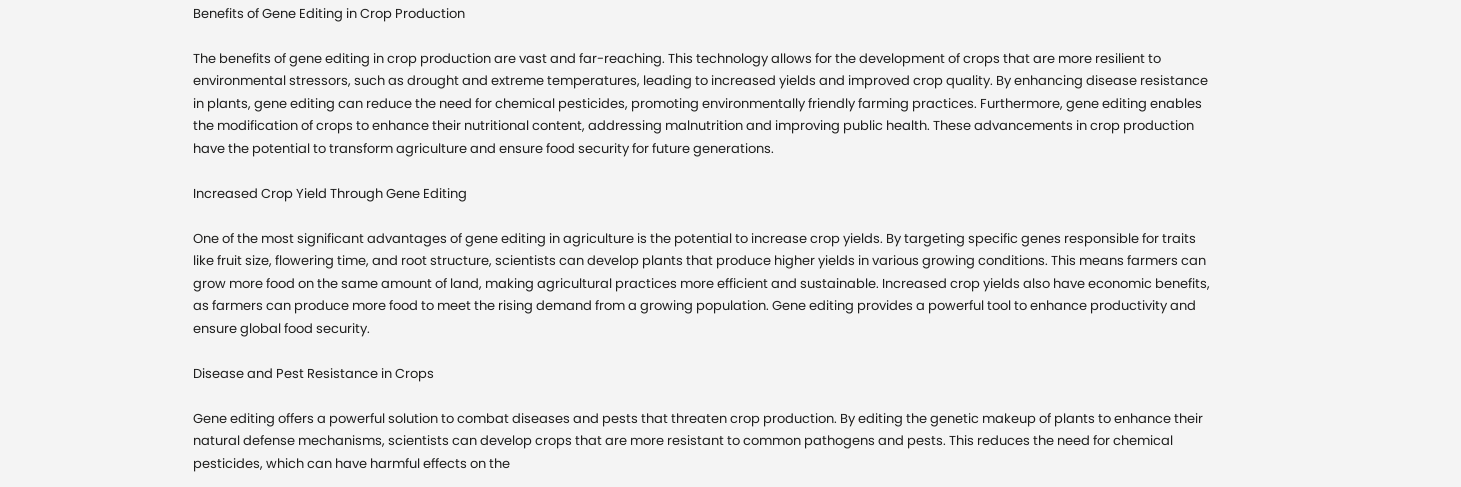Benefits of Gene Editing in Crop Production

The benefits of gene editing in crop production are vast and far-reaching. This technology allows for the development of crops that are more resilient to environmental stressors, such as drought and extreme temperatures, leading to increased yields and improved crop quality. By enhancing disease resistance in plants, gene editing can reduce the need for chemical pesticides, promoting environmentally friendly farming practices. Furthermore, gene editing enables the modification of crops to enhance their nutritional content, addressing malnutrition and improving public health. These advancements in crop production have the potential to transform agriculture and ensure food security for future generations.

Increased Crop Yield Through Gene Editing

One of the most significant advantages of gene editing in agriculture is the potential to increase crop yields. By targeting specific genes responsible for traits like fruit size, flowering time, and root structure, scientists can develop plants that produce higher yields in various growing conditions. This means farmers can grow more food on the same amount of land, making agricultural practices more efficient and sustainable. Increased crop yields also have economic benefits, as farmers can produce more food to meet the rising demand from a growing population. Gene editing provides a powerful tool to enhance productivity and ensure global food security.

Disease and Pest Resistance in Crops

Gene editing offers a powerful solution to combat diseases and pests that threaten crop production. By editing the genetic makeup of plants to enhance their natural defense mechanisms, scientists can develop crops that are more resistant to common pathogens and pests. This reduces the need for chemical pesticides, which can have harmful effects on the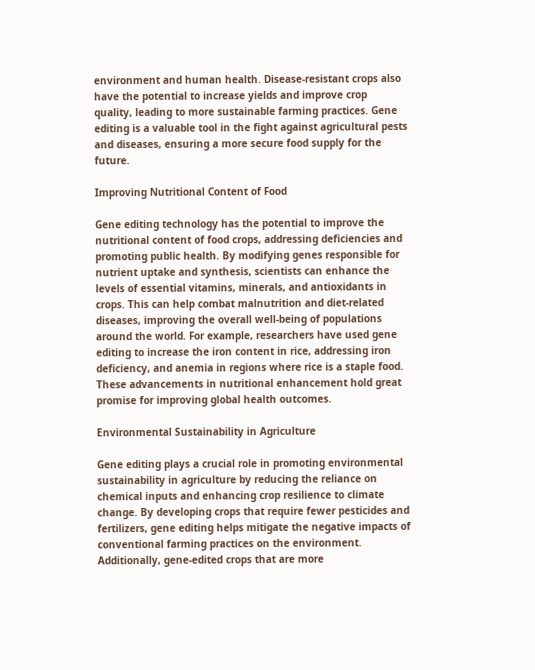environment and human health. Disease-resistant crops also have the potential to increase yields and improve crop quality, leading to more sustainable farming practices. Gene editing is a valuable tool in the fight against agricultural pests and diseases, ensuring a more secure food supply for the future.

Improving Nutritional Content of Food

Gene editing technology has the potential to improve the nutritional content of food crops, addressing deficiencies and promoting public health. By modifying genes responsible for nutrient uptake and synthesis, scientists can enhance the levels of essential vitamins, minerals, and antioxidants in crops. This can help combat malnutrition and diet-related diseases, improving the overall well-being of populations around the world. For example, researchers have used gene editing to increase the iron content in rice, addressing iron deficiency, and anemia in regions where rice is a staple food. These advancements in nutritional enhancement hold great promise for improving global health outcomes.

Environmental Sustainability in Agriculture

Gene editing plays a crucial role in promoting environmental sustainability in agriculture by reducing the reliance on chemical inputs and enhancing crop resilience to climate change. By developing crops that require fewer pesticides and fertilizers, gene editing helps mitigate the negative impacts of conventional farming practices on the environment. Additionally, gene-edited crops that are more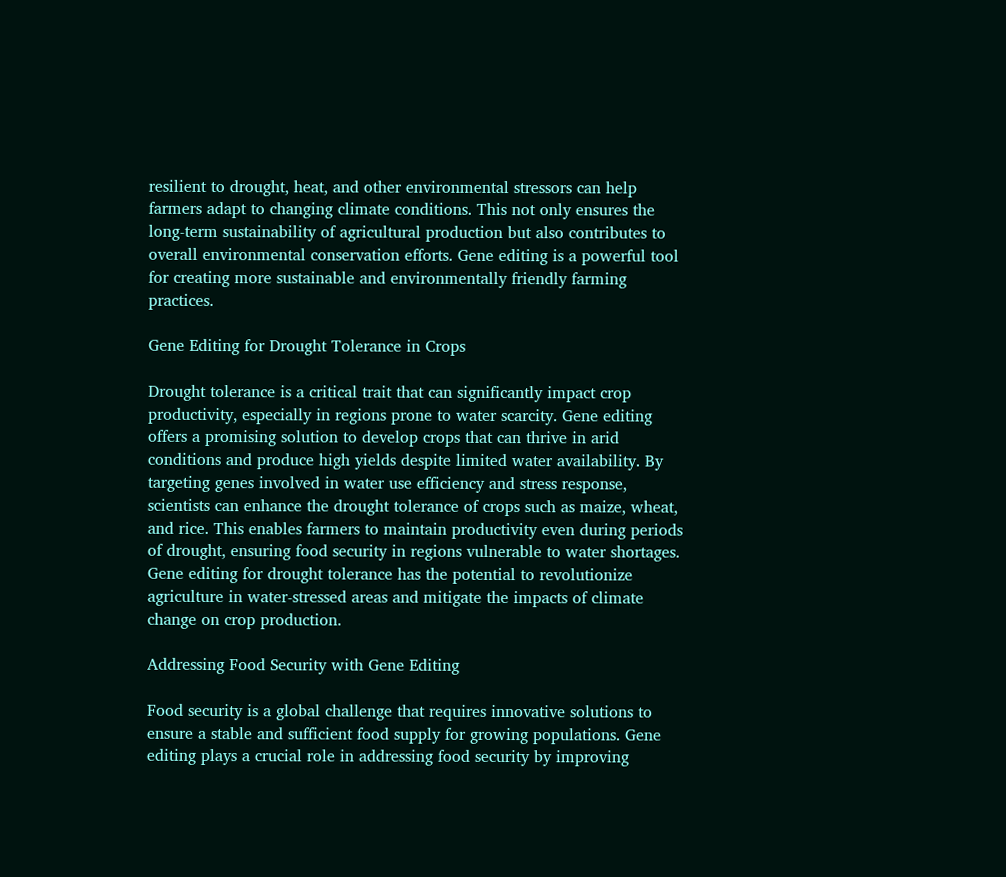resilient to drought, heat, and other environmental stressors can help farmers adapt to changing climate conditions. This not only ensures the long-term sustainability of agricultural production but also contributes to overall environmental conservation efforts. Gene editing is a powerful tool for creating more sustainable and environmentally friendly farming practices.

Gene Editing for Drought Tolerance in Crops

Drought tolerance is a critical trait that can significantly impact crop productivity, especially in regions prone to water scarcity. Gene editing offers a promising solution to develop crops that can thrive in arid conditions and produce high yields despite limited water availability. By targeting genes involved in water use efficiency and stress response, scientists can enhance the drought tolerance of crops such as maize, wheat, and rice. This enables farmers to maintain productivity even during periods of drought, ensuring food security in regions vulnerable to water shortages. Gene editing for drought tolerance has the potential to revolutionize agriculture in water-stressed areas and mitigate the impacts of climate change on crop production.

Addressing Food Security with Gene Editing

Food security is a global challenge that requires innovative solutions to ensure a stable and sufficient food supply for growing populations. Gene editing plays a crucial role in addressing food security by improving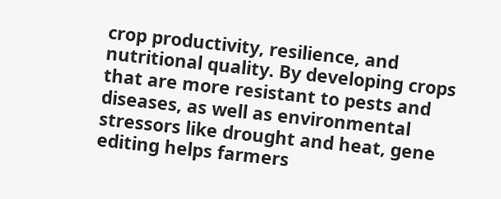crop productivity, resilience, and nutritional quality. By developing crops that are more resistant to pests and diseases, as well as environmental stressors like drought and heat, gene editing helps farmers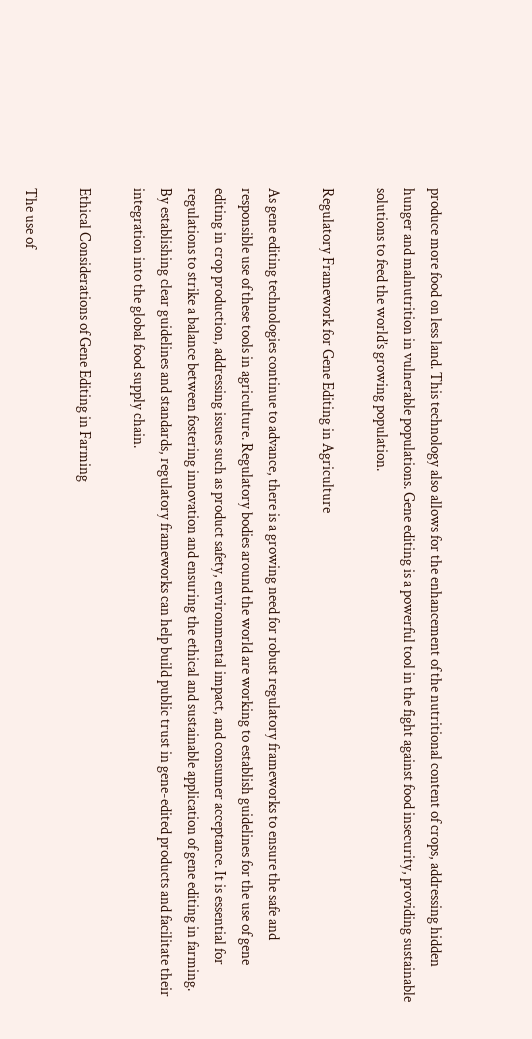produce more food on less land. This technology also allows for the enhancement of the nutritional content of crops, addressing hidden hunger and malnutrition in vulnerable populations. Gene editing is a powerful tool in the fight against food insecurity, providing sustainable solutions to feed the world’s growing population.

Regulatory Framework for Gene Editing in Agriculture

As gene editing technologies continue to advance, there is a growing need for robust regulatory frameworks to ensure the safe and responsible use of these tools in agriculture. Regulatory bodies around the world are working to establish guidelines for the use of gene editing in crop production, addressing issues such as product safety, environmental impact, and consumer acceptance. It is essential for regulations to strike a balance between fostering innovation and ensuring the ethical and sustainable application of gene editing in farming. By establishing clear guidelines and standards, regulatory frameworks can help build public trust in gene-edited products and facilitate their integration into the global food supply chain.

Ethical Considerations of Gene Editing in Farming

The use of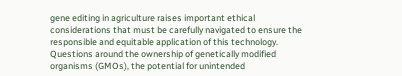gene editing in agriculture raises important ethical considerations that must be carefully navigated to ensure the responsible and equitable application of this technology. Questions around the ownership of genetically modified organisms (GMOs), the potential for unintended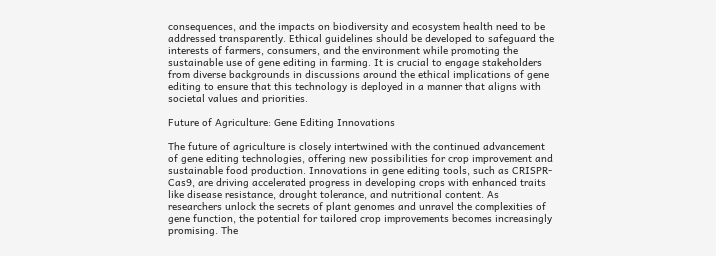consequences, and the impacts on biodiversity and ecosystem health need to be addressed transparently. Ethical guidelines should be developed to safeguard the interests of farmers, consumers, and the environment while promoting the sustainable use of gene editing in farming. It is crucial to engage stakeholders from diverse backgrounds in discussions around the ethical implications of gene editing to ensure that this technology is deployed in a manner that aligns with societal values and priorities.

Future of Agriculture: Gene Editing Innovations

The future of agriculture is closely intertwined with the continued advancement of gene editing technologies, offering new possibilities for crop improvement and sustainable food production. Innovations in gene editing tools, such as CRISPR-Cas9, are driving accelerated progress in developing crops with enhanced traits like disease resistance, drought tolerance, and nutritional content. As researchers unlock the secrets of plant genomes and unravel the complexities of gene function, the potential for tailored crop improvements becomes increasingly promising. The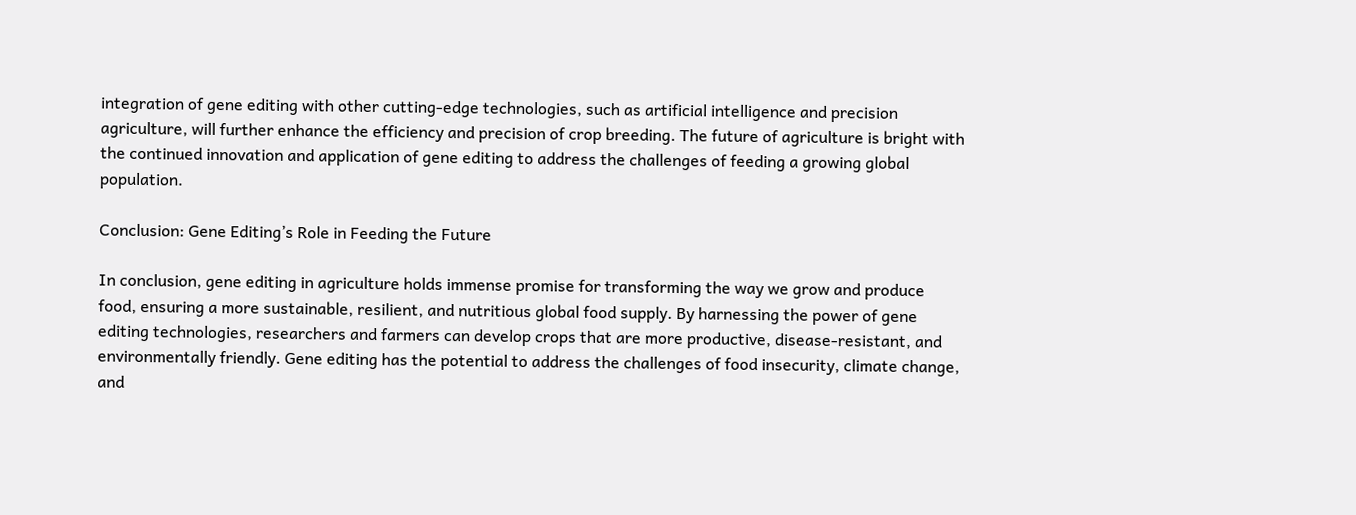integration of gene editing with other cutting-edge technologies, such as artificial intelligence and precision agriculture, will further enhance the efficiency and precision of crop breeding. The future of agriculture is bright with the continued innovation and application of gene editing to address the challenges of feeding a growing global population.

Conclusion: Gene Editing’s Role in Feeding the Future

In conclusion, gene editing in agriculture holds immense promise for transforming the way we grow and produce food, ensuring a more sustainable, resilient, and nutritious global food supply. By harnessing the power of gene editing technologies, researchers and farmers can develop crops that are more productive, disease-resistant, and environmentally friendly. Gene editing has the potential to address the challenges of food insecurity, climate change, and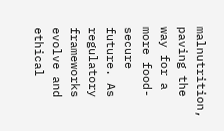malnutrition, paving the way for a more food-secure future. As regulatory frameworks evolve and ethical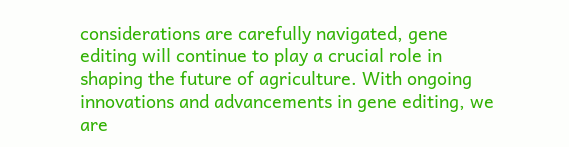considerations are carefully navigated, gene editing will continue to play a crucial role in shaping the future of agriculture. With ongoing innovations and advancements in gene editing, we are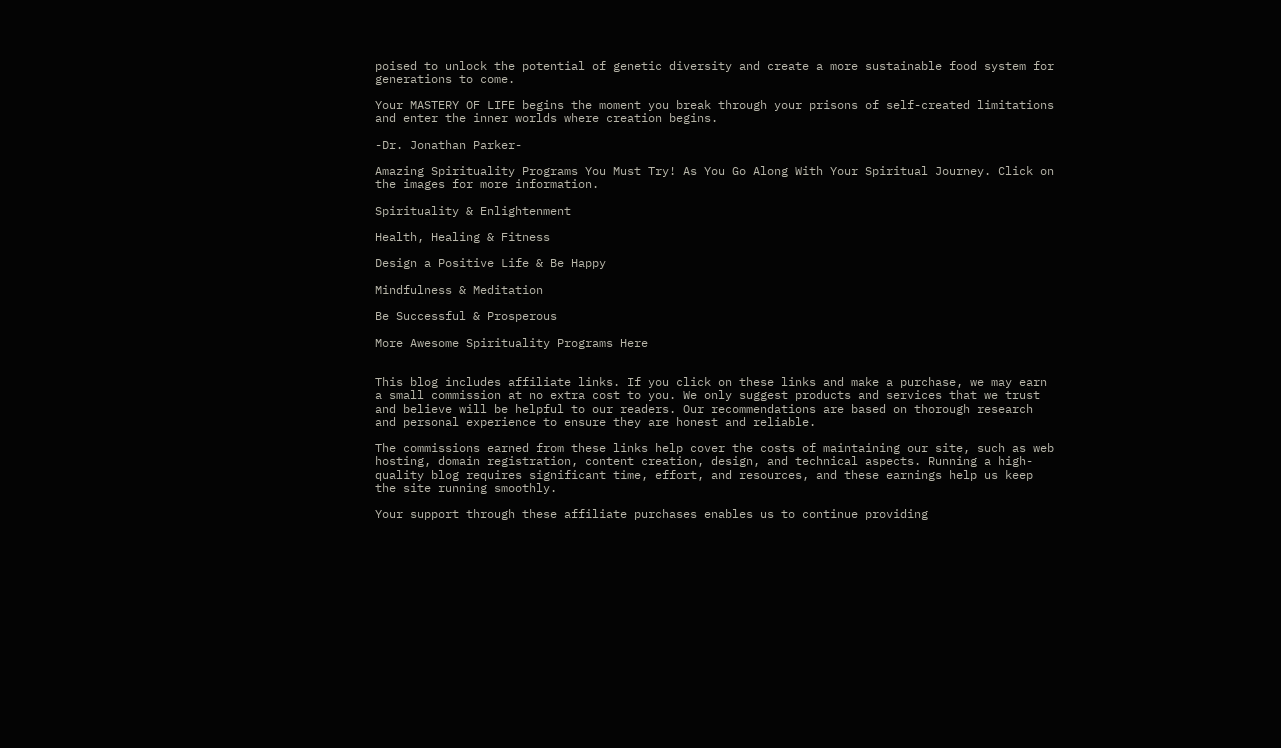poised to unlock the potential of genetic diversity and create a more sustainable food system for generations to come.

Your MASTERY OF LIFE begins the moment you break through your prisons of self-created limitations and enter the inner worlds where creation begins.

-Dr. Jonathan Parker-

Amazing Spirituality Programs You Must Try! As You Go Along With Your Spiritual Journey. Click on the images for more information.

Spirituality & Enlightenment

Health, Healing & Fitness

Design a Positive Life & Be Happy

Mindfulness & Meditation

Be Successful & Prosperous

More Awesome Spirituality Programs Here


This blog includes affiliate links. If you click on these links and make a purchase, we may earn a small commission at no extra cost to you. We only suggest products and services that we trust and believe will be helpful to our readers. Our recommendations are based on thorough research and personal experience to ensure they are honest and reliable.

The commissions earned from these links help cover the costs of maintaining our site, such as web hosting, domain registration, content creation, design, and technical aspects. Running a high-quality blog requires significant time, effort, and resources, and these earnings help us keep the site running smoothly.

Your support through these affiliate purchases enables us to continue providing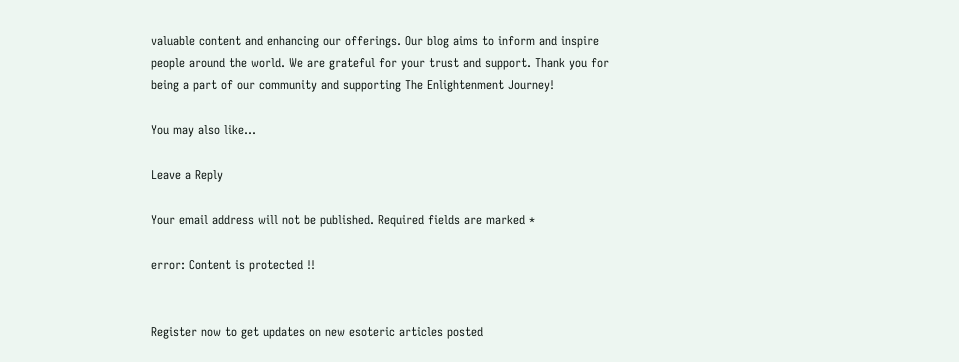valuable content and enhancing our offerings. Our blog aims to inform and inspire people around the world. We are grateful for your trust and support. Thank you for being a part of our community and supporting The Enlightenment Journey!

You may also like...

Leave a Reply

Your email address will not be published. Required fields are marked *

error: Content is protected !!


Register now to get updates on new esoteric articles posted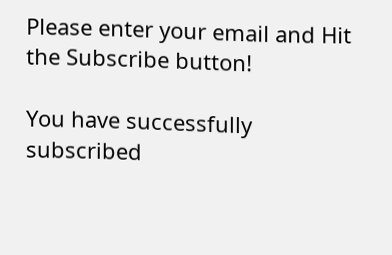Please enter your email and Hit the Subscribe button!

You have successfully subscribed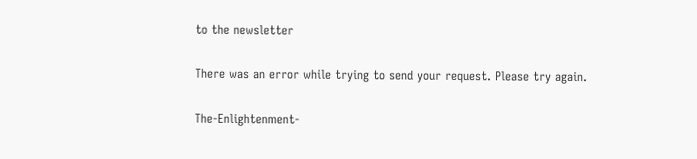to the newsletter

There was an error while trying to send your request. Please try again.

The-Enlightenment-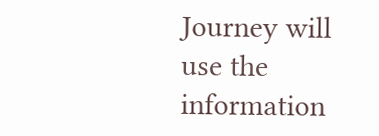Journey will use the information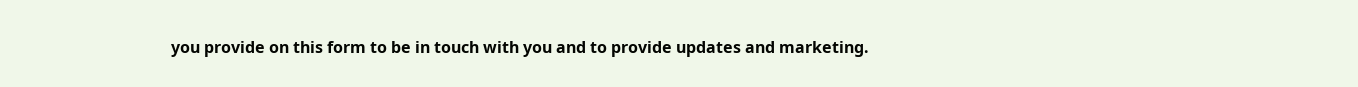you provide on this form to be in touch with you and to provide updates and marketing.